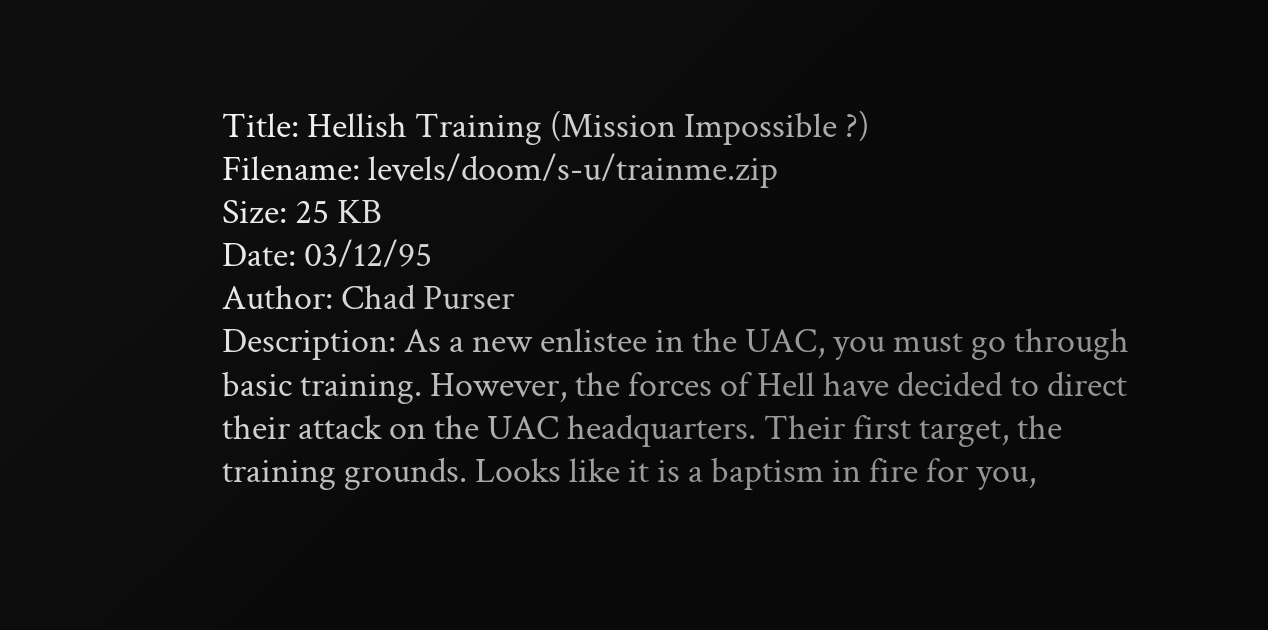Title: Hellish Training (Mission Impossible ?)
Filename: levels/doom/s-u/trainme.zip
Size: 25 KB
Date: 03/12/95
Author: Chad Purser
Description: As a new enlistee in the UAC, you must go through basic training. However, the forces of Hell have decided to direct their attack on the UAC headquarters. Their first target, the training grounds. Looks like it is a baptism in fire for you,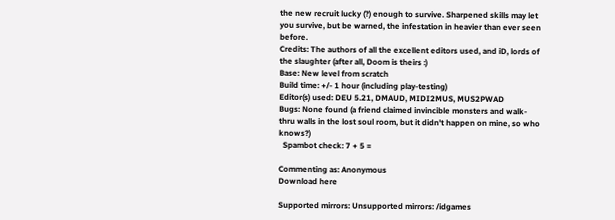the new recruit lucky (?) enough to survive. Sharpened skills may let you survive, but be warned, the infestation in heavier than ever seen before.
Credits: The authors of all the excellent editors used, and iD, lords of the slaughter (after all, Doom is theirs :)
Base: New level from scratch
Build time: +/- 1 hour (including play-testing)
Editor(s) used: DEU 5.21, DMAUD, MIDI2MUS, MUS2PWAD
Bugs: None found (a friend claimed invincible monsters and walk-thru walls in the lost soul room, but it didn't happen on mine, so who knows?)
  Spambot check: 7 + 5 =

Commenting as: Anonymous
Download here

Supported mirrors: Unsupported mirrors: /idgames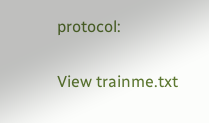protocol:

View trainme.txt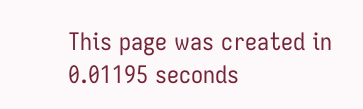This page was created in 0.01195 seconds